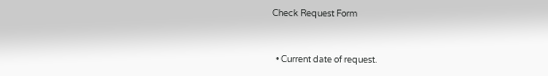Check Request Form


  • Current date of request.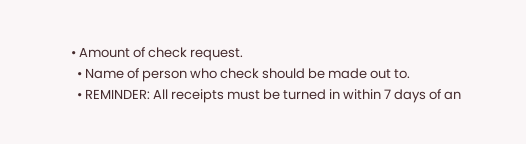• Amount of check request.
  • Name of person who check should be made out to.
  • REMINDER: All receipts must be turned in within 7 days of an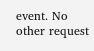event. No other request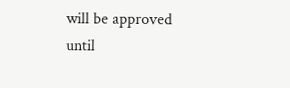will be approved until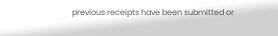previous receipts have been submitted or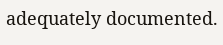adequately documented.